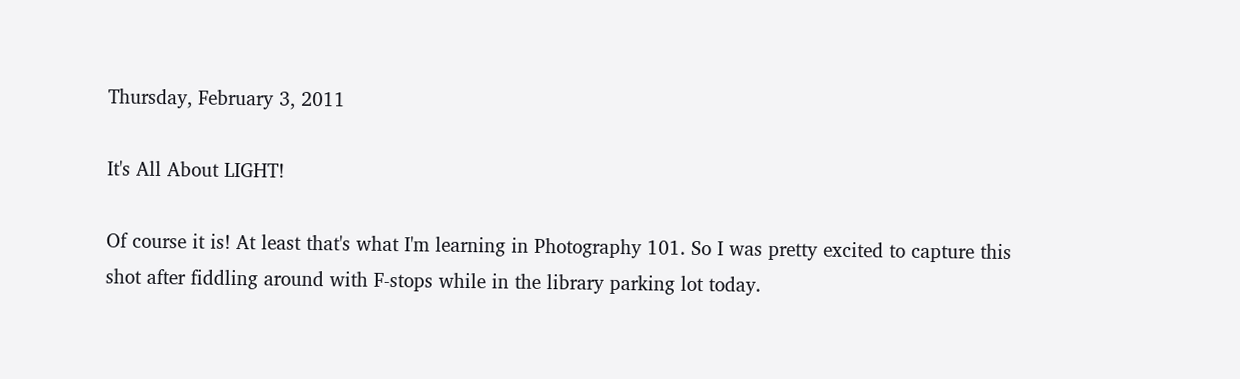Thursday, February 3, 2011

It's All About LIGHT!

Of course it is! At least that's what I'm learning in Photography 101. So I was pretty excited to capture this shot after fiddling around with F-stops while in the library parking lot today.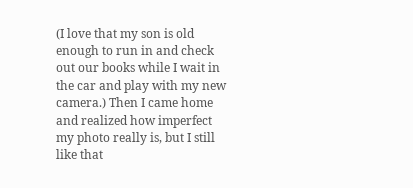(I love that my son is old enough to run in and check out our books while I wait in the car and play with my new camera.) Then I came home and realized how imperfect my photo really is, but I still like that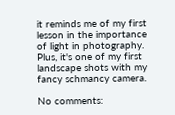it reminds me of my first lesson in the importance of light in photography. Plus, it's one of my first landscape shots with my fancy schmancy camera.

No comments: